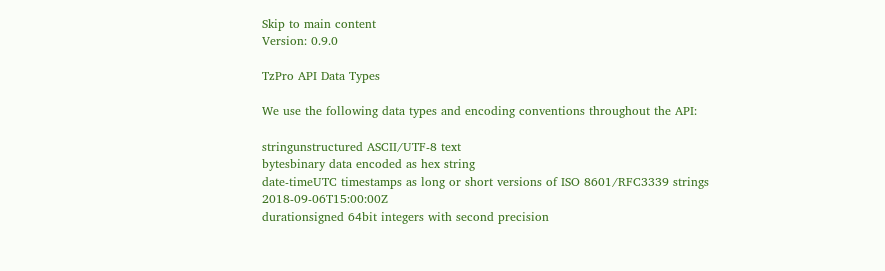Skip to main content
Version: 0.9.0

TzPro API Data Types

We use the following data types and encoding conventions throughout the API:

stringunstructured ASCII/UTF-8 text
bytesbinary data encoded as hex string
date-timeUTC timestamps as long or short versions of ISO 8601/RFC3339 strings 2018-09-06T15:00:00Z
durationsigned 64bit integers with second precision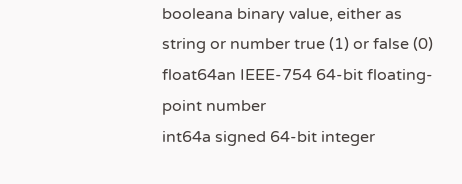booleana binary value, either as string or number true (1) or false (0)
float64an IEEE-754 64-bit floating-point number
int64a signed 64-bit integer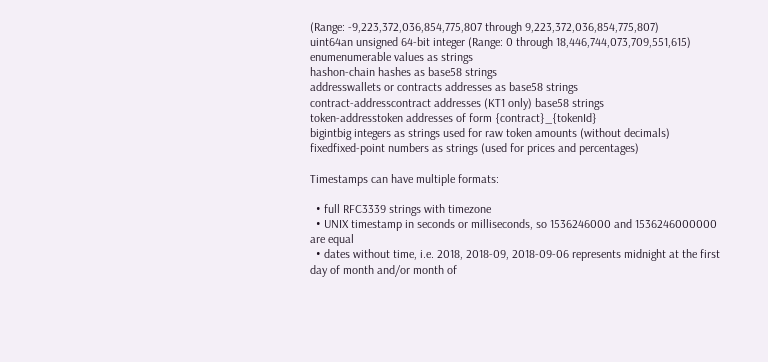(Range: -9,223,372,036,854,775,807 through 9,223,372,036,854,775,807)
uint64an unsigned 64-bit integer (Range: 0 through 18,446,744,073,709,551,615)
enumenumerable values as strings
hashon-chain hashes as base58 strings
addresswallets or contracts addresses as base58 strings
contract-addresscontract addresses (KT1 only) base58 strings
token-addresstoken addresses of form {contract}_{tokenId}
bigintbig integers as strings used for raw token amounts (without decimals)
fixedfixed-point numbers as strings (used for prices and percentages)

Timestamps can have multiple formats:

  • full RFC3339 strings with timezone
  • UNIX timestamp in seconds or milliseconds, so 1536246000 and 1536246000000 are equal
  • dates without time, i.e. 2018, 2018-09, 2018-09-06 represents midnight at the first day of month and/or month of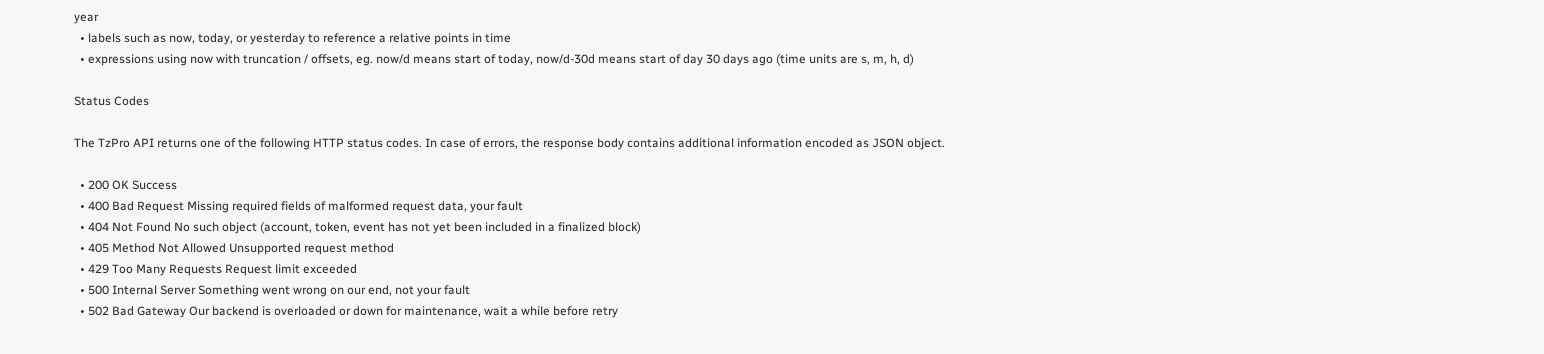year
  • labels such as now, today, or yesterday to reference a relative points in time
  • expressions using now with truncation / offsets, eg. now/d means start of today, now/d-30d means start of day 30 days ago (time units are s, m, h, d)

Status Codes

The TzPro API returns one of the following HTTP status codes. In case of errors, the response body contains additional information encoded as JSON object.

  • 200 OK Success
  • 400 Bad Request Missing required fields of malformed request data, your fault
  • 404 Not Found No such object (account, token, event has not yet been included in a finalized block)
  • 405 Method Not Allowed Unsupported request method
  • 429 Too Many Requests Request limit exceeded
  • 500 Internal Server Something went wrong on our end, not your fault
  • 502 Bad Gateway Our backend is overloaded or down for maintenance, wait a while before retry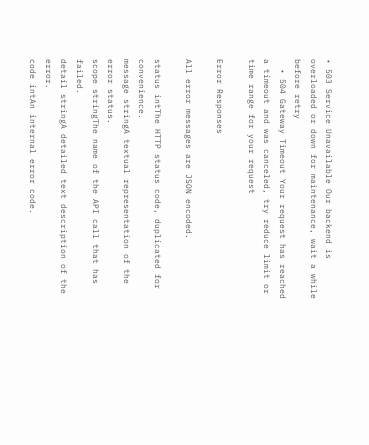• 503 Service Unavailable Our backend is overloaded or down for maintenance, wait a while before retry
  • 504 Gateway Timeout Your request has reached a timeout and was canceled, try reduce limit or time range for your request

Error Responses

All error messages are JSON encoded.

status intThe HTTP status code, duplicated for convenience.
message stringA textual representation of the error status.
scope stringThe name of the API call that has failed.
detail stringA detailed text description of the error.
code intAn internal error code.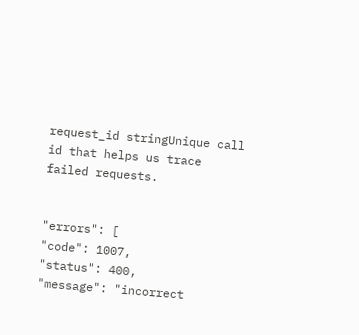request_id stringUnique call id that helps us trace failed requests.


"errors": [
"code": 1007,
"status": 400,
"message": "incorrect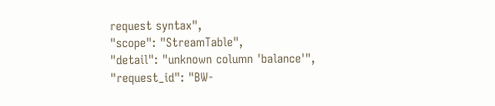request syntax",
"scope": "StreamTable",
"detail": "unknown column 'balance'",
"request_id": "BW-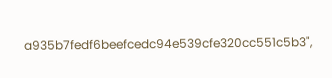a935b7fedf6beefcedc94e539cfe320cc551c5b3",